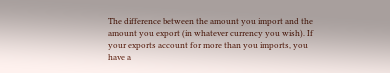The difference between the amount you import and the amount you export (in whatever currency you wish). If your exports account for more than you imports, you have a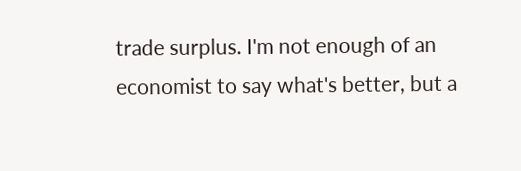trade surplus. I'm not enough of an economist to say what's better, but a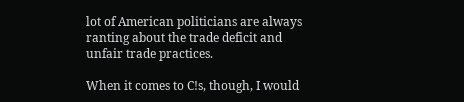lot of American politicians are always ranting about the trade deficit and unfair trade practices.

When it comes to C!s, though, I would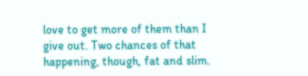love to get more of them than I give out. Two chances of that happening, though, fat and slim.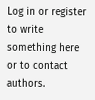Log in or register to write something here or to contact authors.